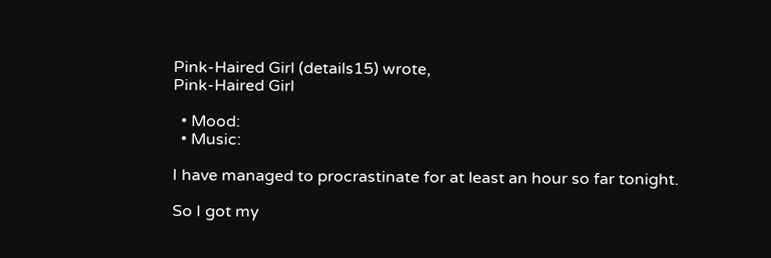Pink-Haired Girl (details15) wrote,
Pink-Haired Girl

  • Mood:
  • Music:

I have managed to procrastinate for at least an hour so far tonight.

So I got my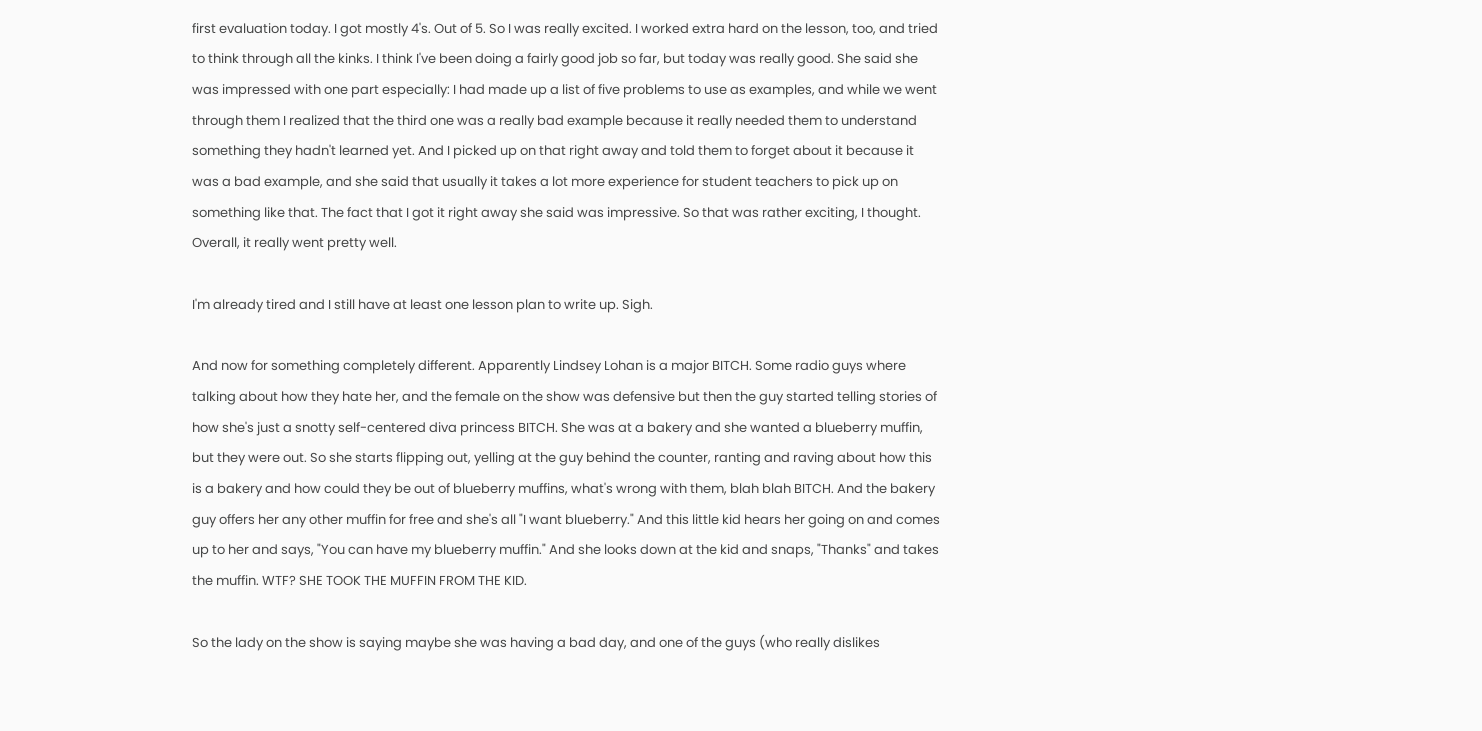first evaluation today. I got mostly 4's. Out of 5. So I was really excited. I worked extra hard on the lesson, too, and tried to think through all the kinks. I think I've been doing a fairly good job so far, but today was really good. She said she was impressed with one part especially: I had made up a list of five problems to use as examples, and while we went through them I realized that the third one was a really bad example because it really needed them to understand something they hadn't learned yet. And I picked up on that right away and told them to forget about it because it was a bad example, and she said that usually it takes a lot more experience for student teachers to pick up on something like that. The fact that I got it right away she said was impressive. So that was rather exciting, I thought. Overall, it really went pretty well.

I'm already tired and I still have at least one lesson plan to write up. Sigh.

And now for something completely different. Apparently Lindsey Lohan is a major BITCH. Some radio guys where talking about how they hate her, and the female on the show was defensive but then the guy started telling stories of how she's just a snotty self-centered diva princess BITCH. She was at a bakery and she wanted a blueberry muffin, but they were out. So she starts flipping out, yelling at the guy behind the counter, ranting and raving about how this is a bakery and how could they be out of blueberry muffins, what's wrong with them, blah blah BITCH. And the bakery guy offers her any other muffin for free and she's all "I want blueberry." And this little kid hears her going on and comes up to her and says, "You can have my blueberry muffin." And she looks down at the kid and snaps, "Thanks" and takes the muffin. WTF? SHE TOOK THE MUFFIN FROM THE KID.

So the lady on the show is saying maybe she was having a bad day, and one of the guys (who really dislikes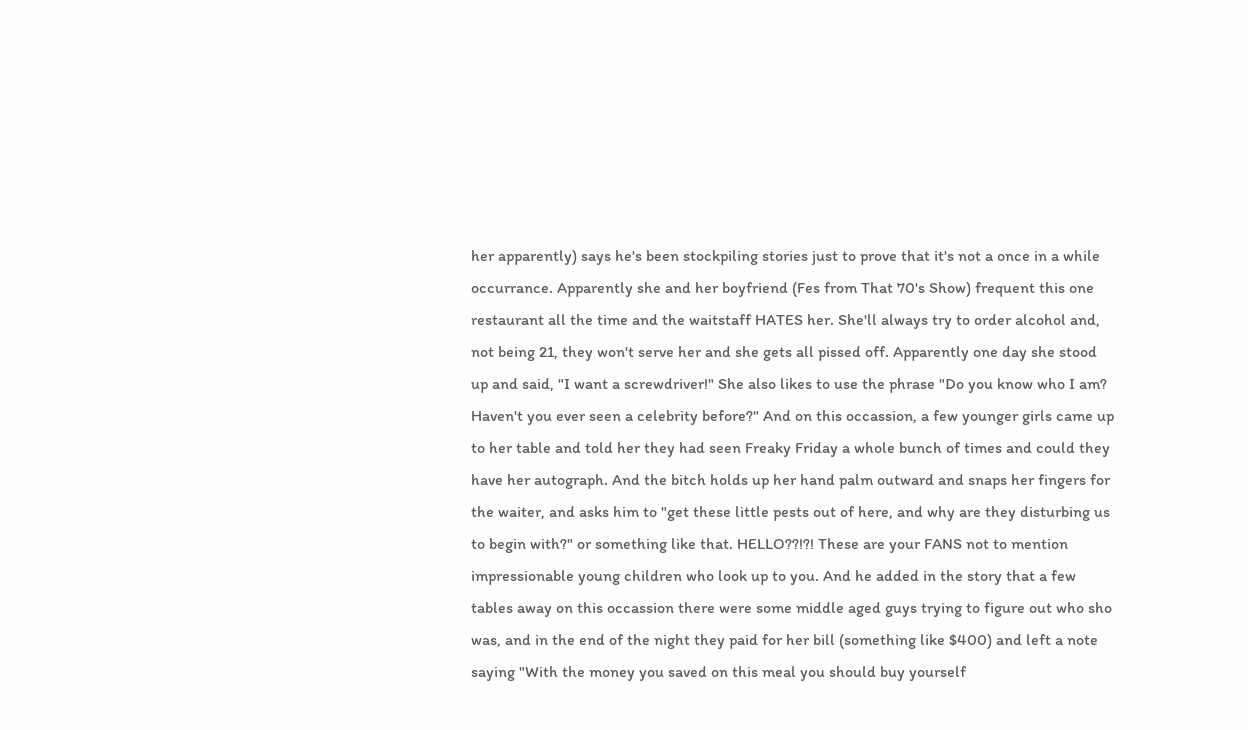her apparently) says he's been stockpiling stories just to prove that it's not a once in a while occurrance. Apparently she and her boyfriend (Fes from That 70's Show) frequent this one restaurant all the time and the waitstaff HATES her. She'll always try to order alcohol and, not being 21, they won't serve her and she gets all pissed off. Apparently one day she stood up and said, "I want a screwdriver!" She also likes to use the phrase "Do you know who I am? Haven't you ever seen a celebrity before?" And on this occassion, a few younger girls came up to her table and told her they had seen Freaky Friday a whole bunch of times and could they have her autograph. And the bitch holds up her hand palm outward and snaps her fingers for the waiter, and asks him to "get these little pests out of here, and why are they disturbing us to begin with?" or something like that. HELLO??!?! These are your FANS not to mention impressionable young children who look up to you. And he added in the story that a few tables away on this occassion there were some middle aged guys trying to figure out who sho was, and in the end of the night they paid for her bill (something like $400) and left a note saying "With the money you saved on this meal you should buy yourself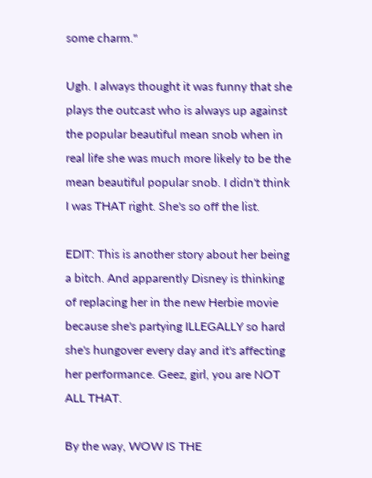some charm."

Ugh. I always thought it was funny that she plays the outcast who is always up against the popular beautiful mean snob when in real life she was much more likely to be the mean beautiful popular snob. I didn't think I was THAT right. She's so off the list.

EDIT: This is another story about her being a bitch. And apparently Disney is thinking of replacing her in the new Herbie movie because she's partying ILLEGALLY so hard she's hungover every day and it's affecting her performance. Geez, girl, you are NOT ALL THAT.

By the way, WOW IS THE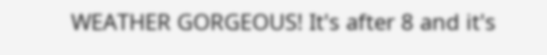WEATHER GORGEOUS! It's after 8 and it's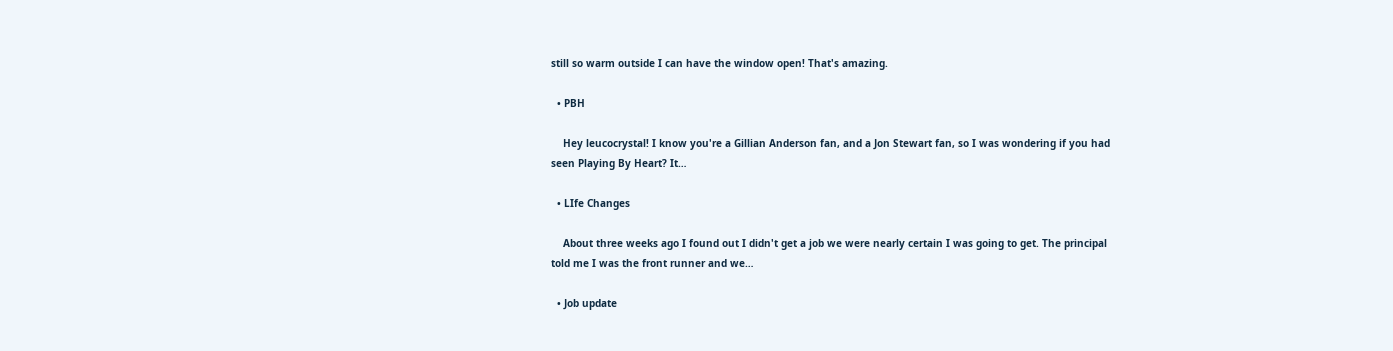still so warm outside I can have the window open! That's amazing.

  • PBH

    Hey leucocrystal! I know you're a Gillian Anderson fan, and a Jon Stewart fan, so I was wondering if you had seen Playing By Heart? It…

  • LIfe Changes

    About three weeks ago I found out I didn't get a job we were nearly certain I was going to get. The principal told me I was the front runner and we…

  • Job update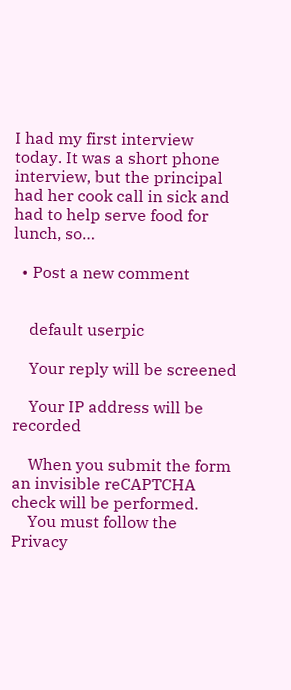I had my first interview today. It was a short phone interview, but the principal had her cook call in sick and had to help serve food for lunch, so…

  • Post a new comment


    default userpic

    Your reply will be screened

    Your IP address will be recorded

    When you submit the form an invisible reCAPTCHA check will be performed.
    You must follow the Privacy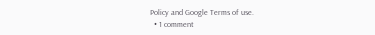Policy and Google Terms of use.
  • 1 comment